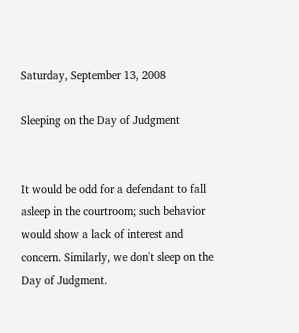Saturday, September 13, 2008

Sleeping on the Day of Judgment


It would be odd for a defendant to fall asleep in the courtroom; such behavior would show a lack of interest and concern. Similarly, we don't sleep on the Day of Judgment.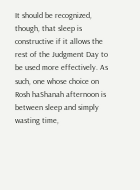It should be recognized, though, that sleep is constructive if it allows the rest of the Judgment Day to be used more effectively. As such, one whose choice on Rosh haShanah afternoon is between sleep and simply wasting time,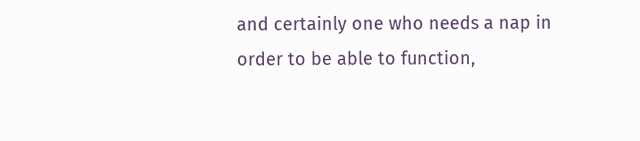and certainly one who needs a nap in order to be able to function,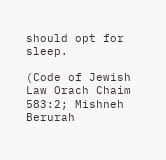should opt for sleep.

(Code of Jewish Law Orach Chaim 583:2; Mishneh Berurah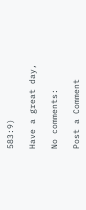583:9)

Have a great day,

No comments:

Post a Comment